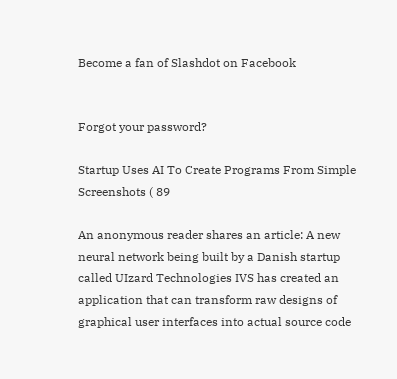Become a fan of Slashdot on Facebook


Forgot your password?

Startup Uses AI To Create Programs From Simple Screenshots ( 89

An anonymous reader shares an article: A new neural network being built by a Danish startup called UIzard Technologies IVS has created an application that can transform raw designs of graphical user interfaces into actual source code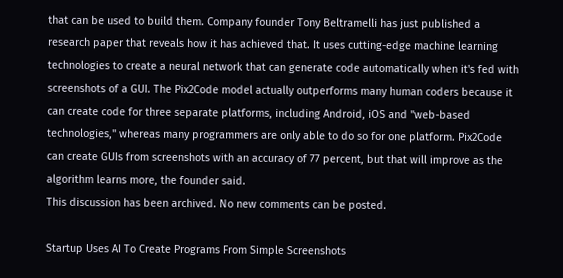that can be used to build them. Company founder Tony Beltramelli has just published a research paper that reveals how it has achieved that. It uses cutting-edge machine learning technologies to create a neural network that can generate code automatically when it's fed with screenshots of a GUI. The Pix2Code model actually outperforms many human coders because it can create code for three separate platforms, including Android, iOS and "web-based technologies," whereas many programmers are only able to do so for one platform. Pix2Code can create GUIs from screenshots with an accuracy of 77 percent, but that will improve as the algorithm learns more, the founder said.
This discussion has been archived. No new comments can be posted.

Startup Uses AI To Create Programs From Simple Screenshots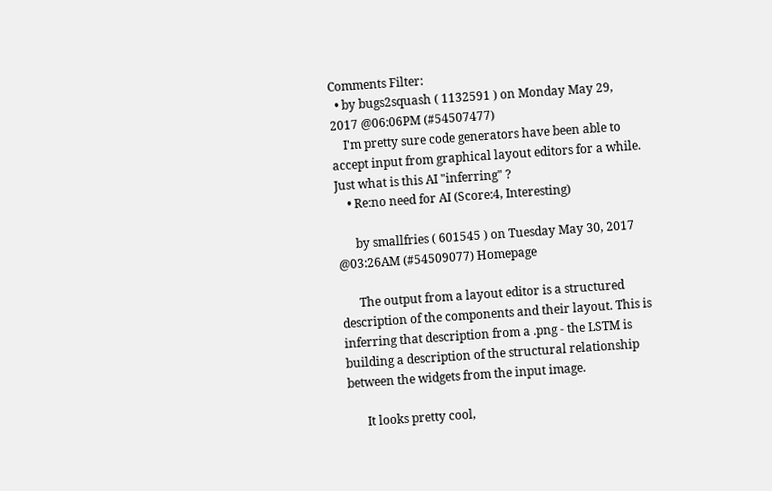Comments Filter:
  • by bugs2squash ( 1132591 ) on Monday May 29, 2017 @06:06PM (#54507477)
    I'm pretty sure code generators have been able to accept input from graphical layout editors for a while. Just what is this AI "inferring" ?
    • Re:no need for AI (Score:4, Interesting)

      by smallfries ( 601545 ) on Tuesday May 30, 2017 @03:26AM (#54509077) Homepage

      The output from a layout editor is a structured description of the components and their layout. This is inferring that description from a .png - the LSTM is building a description of the structural relationship between the widgets from the input image.

      It looks pretty cool,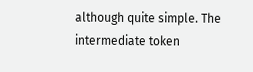although quite simple. The intermediate token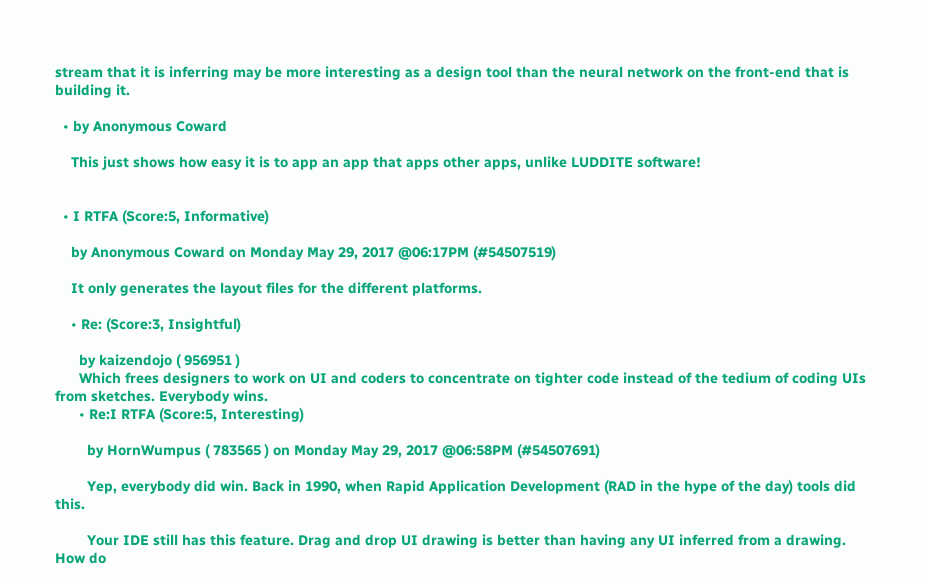stream that it is inferring may be more interesting as a design tool than the neural network on the front-end that is building it.

  • by Anonymous Coward

    This just shows how easy it is to app an app that apps other apps, unlike LUDDITE software!


  • I RTFA (Score:5, Informative)

    by Anonymous Coward on Monday May 29, 2017 @06:17PM (#54507519)

    It only generates the layout files for the different platforms.

    • Re: (Score:3, Insightful)

      by kaizendojo ( 956951 )
      Which frees designers to work on UI and coders to concentrate on tighter code instead of the tedium of coding UIs from sketches. Everybody wins.
      • Re:I RTFA (Score:5, Interesting)

        by HornWumpus ( 783565 ) on Monday May 29, 2017 @06:58PM (#54507691)

        Yep, everybody did win. Back in 1990, when Rapid Application Development (RAD in the hype of the day) tools did this.

        Your IDE still has this feature. Drag and drop UI drawing is better than having any UI inferred from a drawing. How do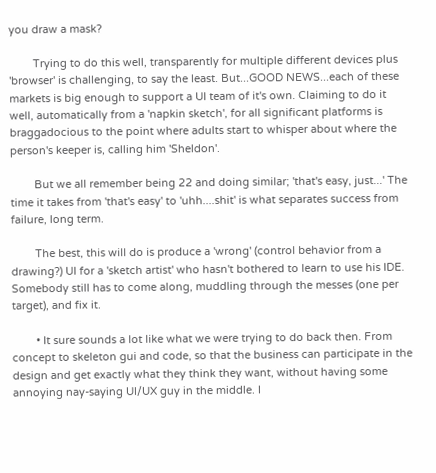you draw a mask?

        Trying to do this well, transparently for multiple different devices plus 'browser' is challenging, to say the least. But...GOOD NEWS...each of these markets is big enough to support a UI team of it's own. Claiming to do it well, automatically from a 'napkin sketch', for all significant platforms is braggadocious to the point where adults start to whisper about where the person's keeper is, calling him 'Sheldon'.

        But we all remember being 22 and doing similar; 'that's easy, just...' The time it takes from 'that's easy' to 'uhh....shit' is what separates success from failure, long term.

        The best, this will do is produce a 'wrong' (control behavior from a drawing?) UI for a 'sketch artist' who hasn't bothered to learn to use his IDE. Somebody still has to come along, muddling through the messes (one per target), and fix it.

        • It sure sounds a lot like what we were trying to do back then. From concept to skeleton gui and code, so that the business can participate in the design and get exactly what they think they want, without having some annoying nay-saying UI/UX guy in the middle. I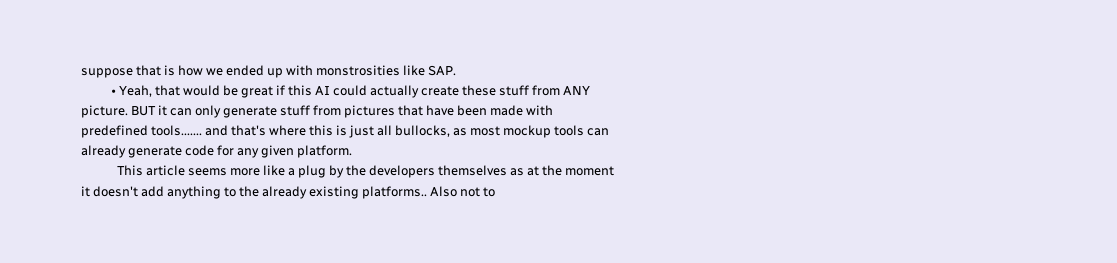suppose that is how we ended up with monstrosities like SAP.
          • Yeah, that would be great if this AI could actually create these stuff from ANY picture. BUT it can only generate stuff from pictures that have been made with predefined tools....... and that's where this is just all bullocks, as most mockup tools can already generate code for any given platform.
            This article seems more like a plug by the developers themselves as at the moment it doesn't add anything to the already existing platforms.. Also not to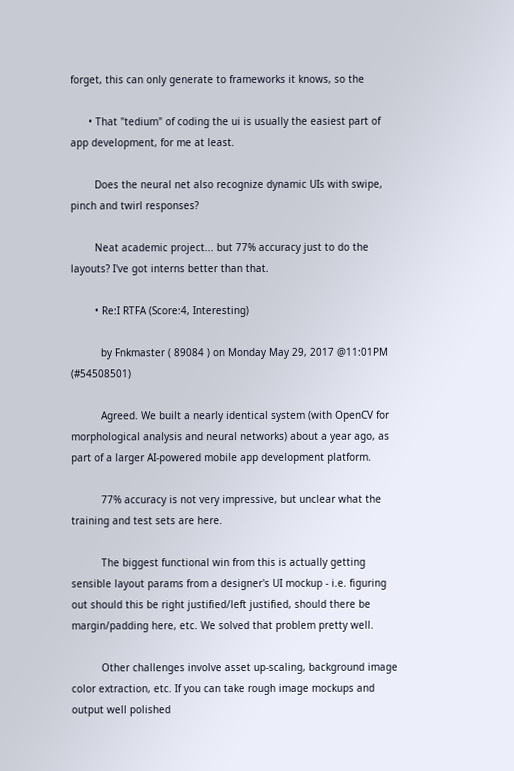forget, this can only generate to frameworks it knows, so the

      • That "tedium" of coding the ui is usually the easiest part of app development, for me at least.

        Does the neural net also recognize dynamic UIs with swipe, pinch and twirl responses?

        Neat academic project... but 77% accuracy just to do the layouts? I've got interns better than that.

        • Re:I RTFA (Score:4, Interesting)

          by Fnkmaster ( 89084 ) on Monday May 29, 2017 @11:01PM (#54508501)

          Agreed. We built a nearly identical system (with OpenCV for morphological analysis and neural networks) about a year ago, as part of a larger AI-powered mobile app development platform.

          77% accuracy is not very impressive, but unclear what the training and test sets are here.

          The biggest functional win from this is actually getting sensible layout params from a designer's UI mockup - i.e. figuring out should this be right justified/left justified, should there be margin/padding here, etc. We solved that problem pretty well.

          Other challenges involve asset up-scaling, background image color extraction, etc. If you can take rough image mockups and output well polished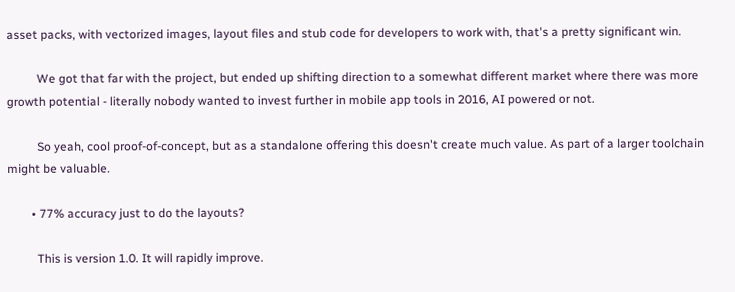asset packs, with vectorized images, layout files and stub code for developers to work with, that's a pretty significant win.

          We got that far with the project, but ended up shifting direction to a somewhat different market where there was more growth potential - literally nobody wanted to invest further in mobile app tools in 2016, AI powered or not.

          So yeah, cool proof-of-concept, but as a standalone offering this doesn't create much value. As part of a larger toolchain might be valuable.

        • 77% accuracy just to do the layouts?

          This is version 1.0. It will rapidly improve.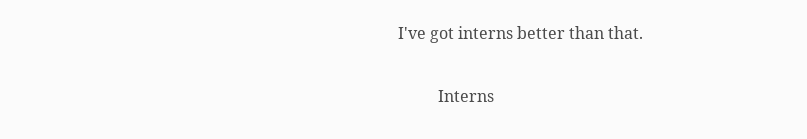I've got interns better than that.

          Interns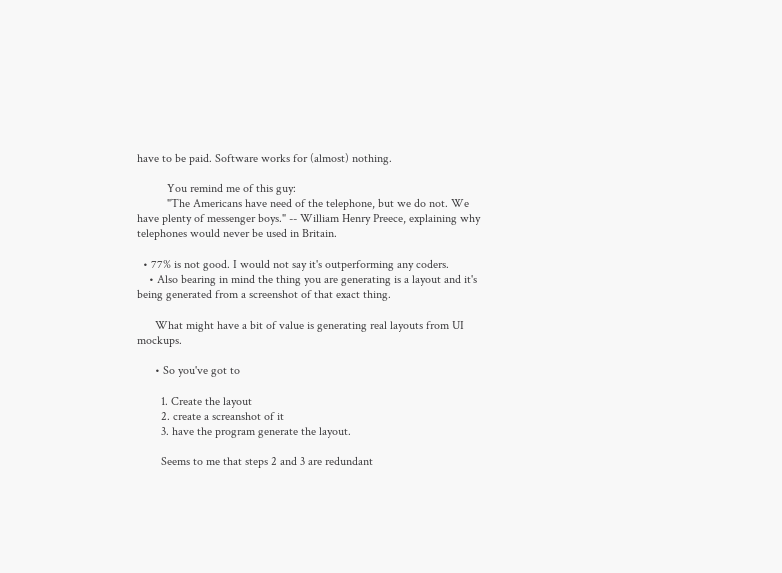have to be paid. Software works for (almost) nothing.

          You remind me of this guy:
          "The Americans have need of the telephone, but we do not. We have plenty of messenger boys." -- William Henry Preece, explaining why telephones would never be used in Britain.

  • 77% is not good. I would not say it's outperforming any coders.
    • Also bearing in mind the thing you are generating is a layout and it's being generated from a screenshot of that exact thing.

      What might have a bit of value is generating real layouts from UI mockups.

      • So you've got to

        1. Create the layout
        2. create a screanshot of it
        3. have the program generate the layout.

        Seems to me that steps 2 and 3 are redundant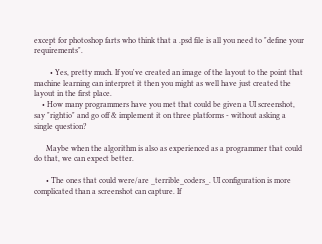except for photoshop farts who think that a .psd file is all you need to "define your requirements".

        • Yes, pretty much. If you've created an image of the layout to the point that machine learning can interpret it then you might as well have just created the layout in the first place.
    • How many programmers have you met that could be given a UI screenshot, say "rightio" and go off & implement it on three platforms - without asking a single question?

      Maybe when the algorithm is also as experienced as a programmer that could do that, we can expect better.

      • The ones that could were/are _terrible_coders_. UI configuration is more complicated than a screenshot can capture. If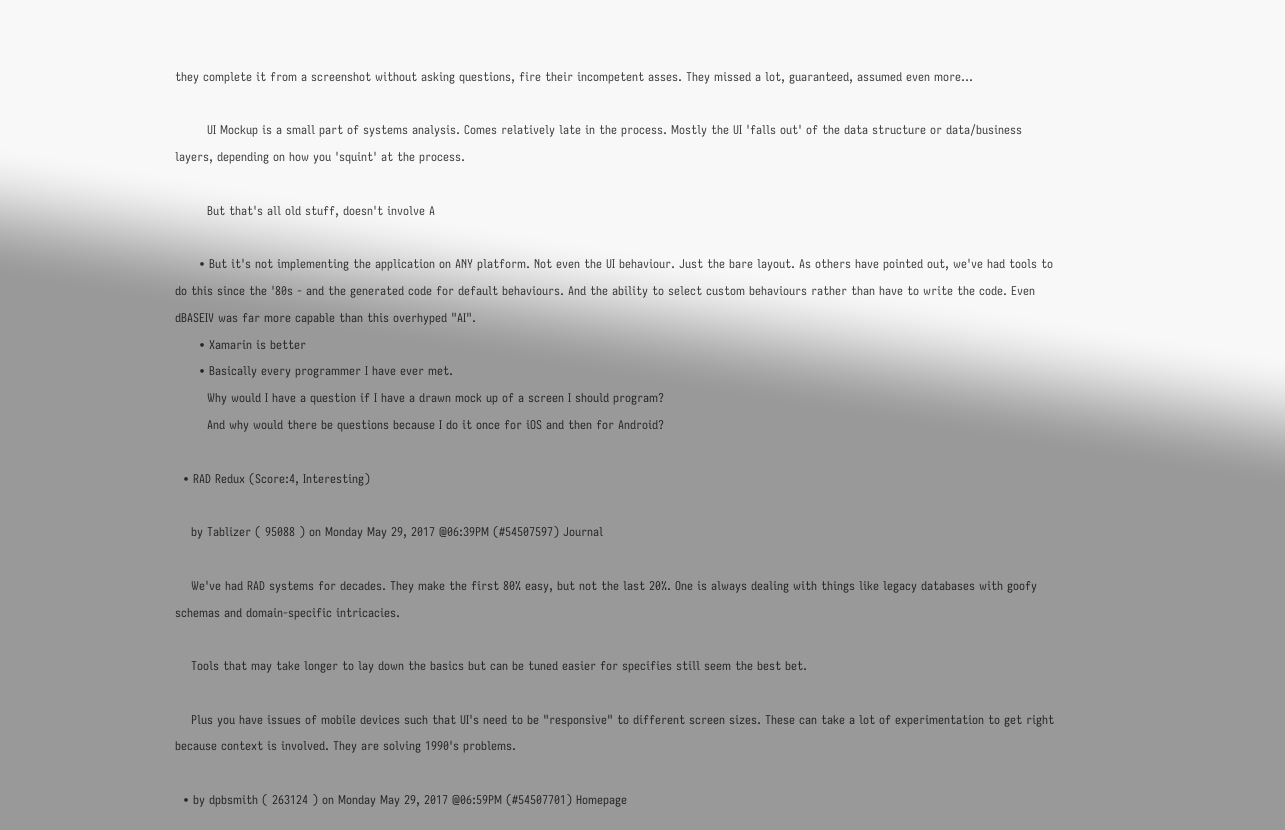they complete it from a screenshot without asking questions, fire their incompetent asses. They missed a lot, guaranteed, assumed even more...

        UI Mockup is a small part of systems analysis. Comes relatively late in the process. Mostly the UI 'falls out' of the data structure or data/business layers, depending on how you 'squint' at the process.

        But that's all old stuff, doesn't involve A

      • But it's not implementing the application on ANY platform. Not even the UI behaviour. Just the bare layout. As others have pointed out, we've had tools to do this since the '80s - and the generated code for default behaviours. And the ability to select custom behaviours rather than have to write the code. Even dBASEIV was far more capable than this overhyped "AI".
      • Xamarin is better
      • Basically every programmer I have ever met.
        Why would I have a question if I have a drawn mock up of a screen I should program?
        And why would there be questions because I do it once for iOS and then for Android?

  • RAD Redux (Score:4, Interesting)

    by Tablizer ( 95088 ) on Monday May 29, 2017 @06:39PM (#54507597) Journal

    We've had RAD systems for decades. They make the first 80% easy, but not the last 20%. One is always dealing with things like legacy databases with goofy schemas and domain-specific intricacies.

    Tools that may take longer to lay down the basics but can be tuned easier for specifies still seem the best bet.

    Plus you have issues of mobile devices such that UI's need to be "responsive" to different screen sizes. These can take a lot of experimentation to get right because context is involved. They are solving 1990's problems.

  • by dpbsmith ( 263124 ) on Monday May 29, 2017 @06:59PM (#54507701) Homepage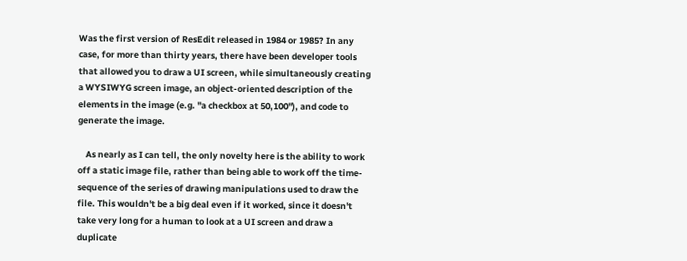Was the first version of ResEdit released in 1984 or 1985? In any case, for more than thirty years, there have been developer tools that allowed you to draw a UI screen, while simultaneously creating a WYSIWYG screen image, an object-oriented description of the elements in the image (e.g. "a checkbox at 50,100"), and code to generate the image.

    As nearly as I can tell, the only novelty here is the ability to work off a static image file, rather than being able to work off the time-sequence of the series of drawing manipulations used to draw the file. This wouldn't be a big deal even if it worked, since it doesn't take very long for a human to look at a UI screen and draw a duplicate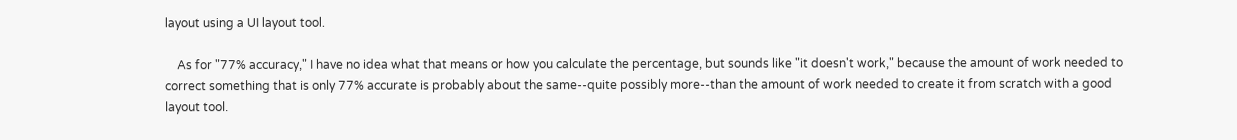layout using a UI layout tool.

    As for "77% accuracy," I have no idea what that means or how you calculate the percentage, but sounds like "it doesn't work," because the amount of work needed to correct something that is only 77% accurate is probably about the same--quite possibly more--than the amount of work needed to create it from scratch with a good layout tool.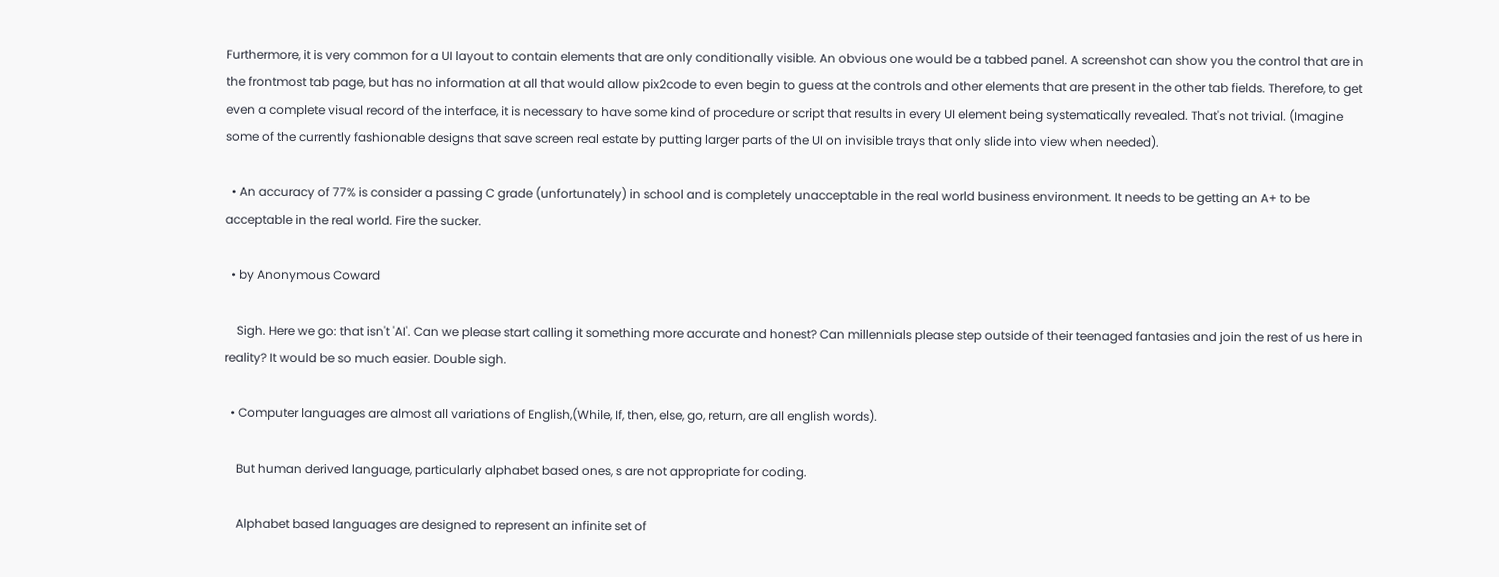Furthermore, it is very common for a UI layout to contain elements that are only conditionally visible. An obvious one would be a tabbed panel. A screenshot can show you the control that are in the frontmost tab page, but has no information at all that would allow pix2code to even begin to guess at the controls and other elements that are present in the other tab fields. Therefore, to get even a complete visual record of the interface, it is necessary to have some kind of procedure or script that results in every UI element being systematically revealed. That's not trivial. (Imagine some of the currently fashionable designs that save screen real estate by putting larger parts of the UI on invisible trays that only slide into view when needed).

  • An accuracy of 77% is consider a passing C grade (unfortunately) in school and is completely unacceptable in the real world business environment. It needs to be getting an A+ to be acceptable in the real world. Fire the sucker.

  • by Anonymous Coward

    Sigh. Here we go: that isn't 'AI'. Can we please start calling it something more accurate and honest? Can millennials please step outside of their teenaged fantasies and join the rest of us here in reality? It would be so much easier. Double sigh.

  • Computer languages are almost all variations of English,(While, If, then, else, go, return, are all english words).

    But human derived language, particularly alphabet based ones, s are not appropriate for coding.

    Alphabet based languages are designed to represent an infinite set of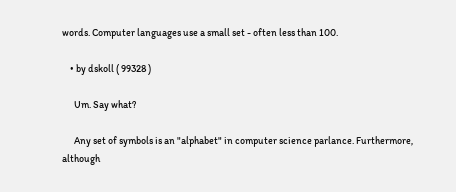words. Computer languages use a small set - often less than 100.

    • by dskoll ( 99328 )

      Um. Say what?

      Any set of symbols is an "alphabet" in computer science parlance. Furthermore, although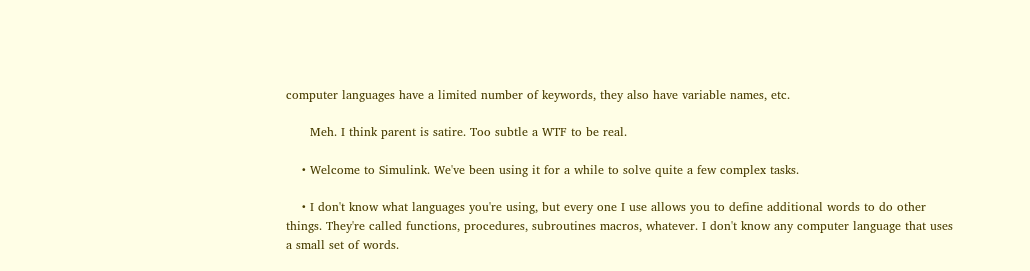computer languages have a limited number of keywords, they also have variable names, etc.

      Meh. I think parent is satire. Too subtle a WTF to be real.

    • Welcome to Simulink. We've been using it for a while to solve quite a few complex tasks.

    • I don't know what languages you're using, but every one I use allows you to define additional words to do other things. They're called functions, procedures, subroutines macros, whatever. I don't know any computer language that uses a small set of words.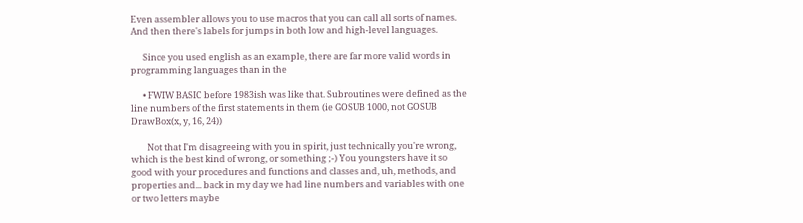Even assembler allows you to use macros that you can call all sorts of names. And then there's labels for jumps in both low and high-level languages.

      Since you used english as an example, there are far more valid words in programming languages than in the

      • FWIW BASIC before 1983ish was like that. Subroutines were defined as the line numbers of the first statements in them (ie GOSUB 1000, not GOSUB DrawBox(x, y, 16, 24))

        Not that I'm disagreeing with you in spirit, just technically you're wrong, which is the best kind of wrong, or something ;-) You youngsters have it so good with your procedures and functions and classes and, uh, methods, and properties and... back in my day we had line numbers and variables with one or two letters maybe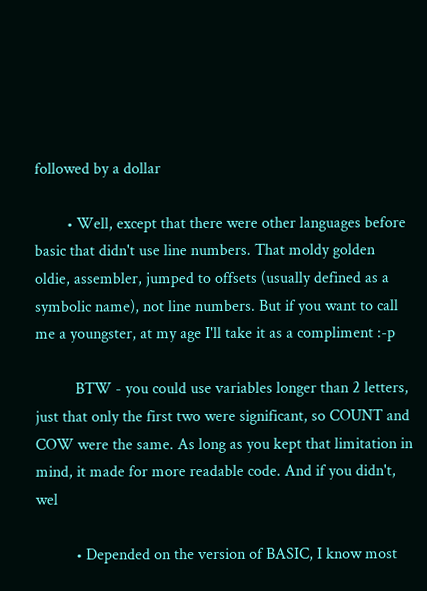followed by a dollar

        • Well, except that there were other languages before basic that didn't use line numbers. That moldy golden oldie, assembler, jumped to offsets (usually defined as a symbolic name), not line numbers. But if you want to call me a youngster, at my age I'll take it as a compliment :-p

          BTW - you could use variables longer than 2 letters, just that only the first two were significant, so COUNT and COW were the same. As long as you kept that limitation in mind, it made for more readable code. And if you didn't, wel

          • Depended on the version of BASIC, I know most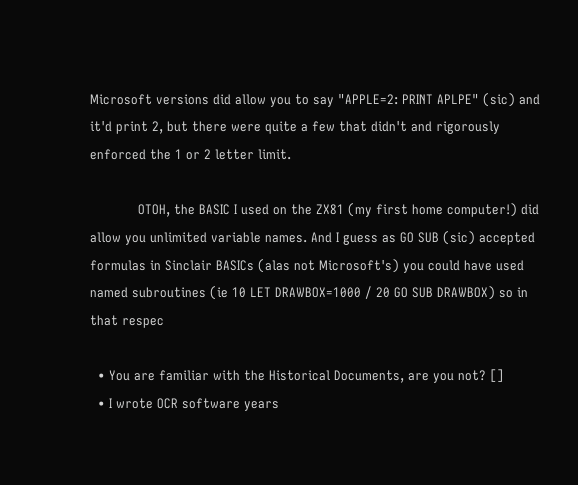Microsoft versions did allow you to say "APPLE=2: PRINT APLPE" (sic) and it'd print 2, but there were quite a few that didn't and rigorously enforced the 1 or 2 letter limit.

            OTOH, the BASIC I used on the ZX81 (my first home computer!) did allow you unlimited variable names. And I guess as GO SUB (sic) accepted formulas in Sinclair BASICs (alas not Microsoft's) you could have used named subroutines (ie 10 LET DRAWBOX=1000 / 20 GO SUB DRAWBOX) so in that respec

  • You are familiar with the Historical Documents, are you not? []
  • I wrote OCR software years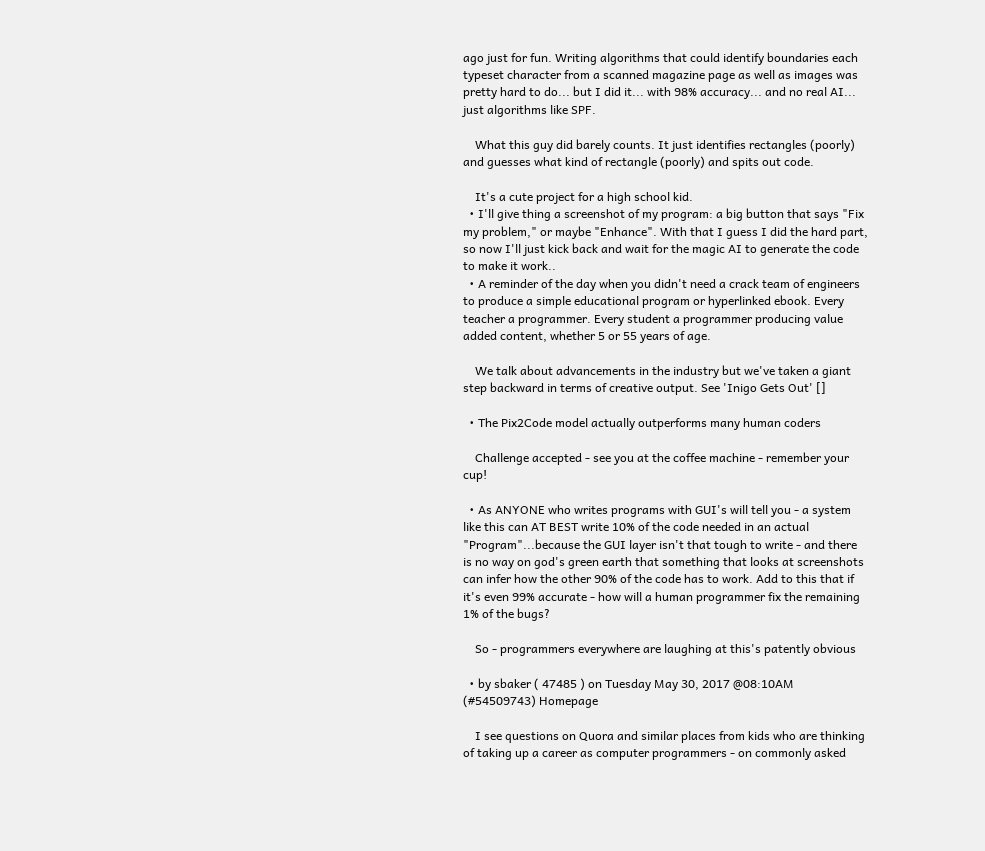ago just for fun. Writing algorithms that could identify boundaries each typeset character from a scanned magazine page as well as images was pretty hard to do... but I did it... with 98% accuracy... and no real AI... just algorithms like SPF.

    What this guy did barely counts. It just identifies rectangles (poorly) and guesses what kind of rectangle (poorly) and spits out code.

    It's a cute project for a high school kid.
  • I'll give thing a screenshot of my program: a big button that says "Fix my problem," or maybe "Enhance". With that I guess I did the hard part, so now I'll just kick back and wait for the magic AI to generate the code to make it work..
  • A reminder of the day when you didn't need a crack team of engineers to produce a simple educational program or hyperlinked ebook. Every teacher a programmer. Every student a programmer producing value added content, whether 5 or 55 years of age.

    We talk about advancements in the industry but we've taken a giant step backward in terms of creative output. See 'Inigo Gets Out' []

  • The Pix2Code model actually outperforms many human coders

    Challenge accepted - see you at the coffee machine - remember your cup!

  • As ANYONE who writes programs with GUI's will tell you - a system like this can AT BEST write 10% of the code needed in an actual "Program"...because the GUI layer isn't that tough to write - and there is no way on god's green earth that something that looks at screenshots can infer how the other 90% of the code has to work. Add to this that if it's even 99% accurate - how will a human programmer fix the remaining 1% of the bugs?

    So - programmers everywhere are laughing at this's patently obvious

  • by sbaker ( 47485 ) on Tuesday May 30, 2017 @08:10AM (#54509743) Homepage

    I see questions on Quora and similar places from kids who are thinking of taking up a career as computer programmers - on commonly asked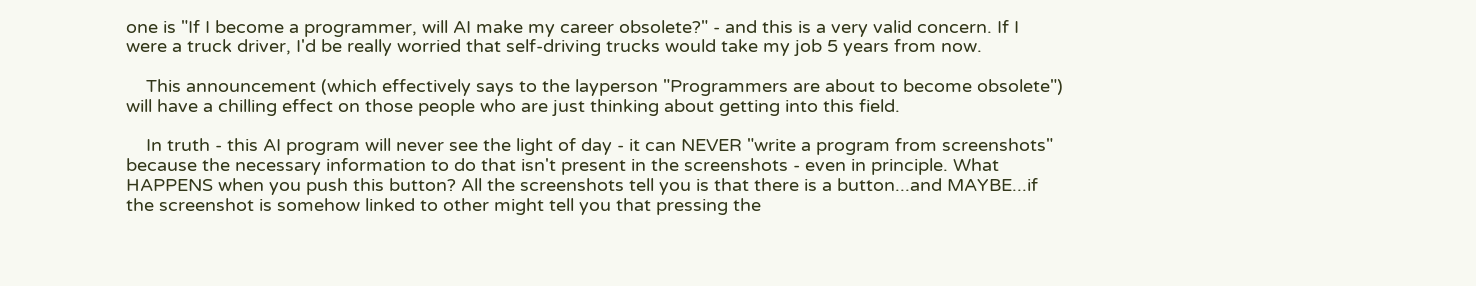one is "If I become a programmer, will AI make my career obsolete?" - and this is a very valid concern. If I were a truck driver, I'd be really worried that self-driving trucks would take my job 5 years from now.

    This announcement (which effectively says to the layperson "Programmers are about to become obsolete") will have a chilling effect on those people who are just thinking about getting into this field.

    In truth - this AI program will never see the light of day - it can NEVER "write a program from screenshots" because the necessary information to do that isn't present in the screenshots - even in principle. What HAPPENS when you push this button? All the screenshots tell you is that there is a button...and MAYBE...if the screenshot is somehow linked to other might tell you that pressing the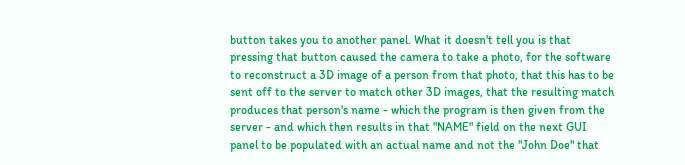button takes you to another panel. What it doesn't tell you is that pressing that button caused the camera to take a photo, for the software to reconstruct a 3D image of a person from that photo, that this has to be sent off to the server to match other 3D images, that the resulting match produces that person's name - which the program is then given from the server - and which then results in that "NAME" field on the next GUI panel to be populated with an actual name and not the "John Doe" that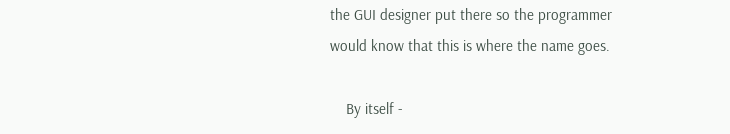the GUI designer put there so the programmer would know that this is where the name goes.

    By itself -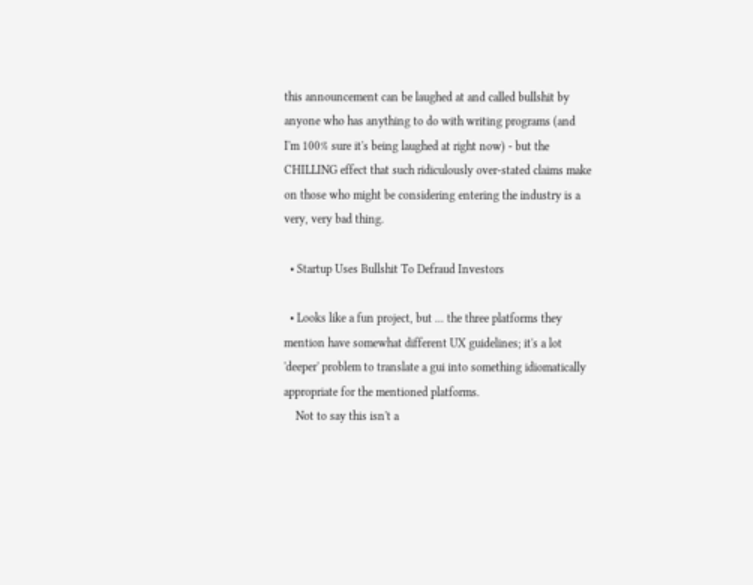this announcement can be laughed at and called bullshit by anyone who has anything to do with writing programs (and I'm 100% sure it's being laughed at right now) - but the CHILLING effect that such ridiculously over-stated claims make on those who might be considering entering the industry is a very, very bad thing.

  • Startup Uses Bullshit To Defraud Investors

  • Looks like a fun project, but ... the three platforms they mention have somewhat different UX guidelines; it's a lot 'deeper' problem to translate a gui into something idiomatically appropriate for the mentioned platforms.
    Not to say this isn't a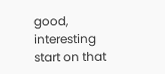good, interesting start on that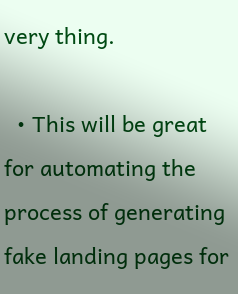very thing.

  • This will be great for automating the process of generating fake landing pages for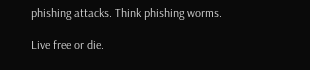phishing attacks. Think phishing worms.

Live free or die.